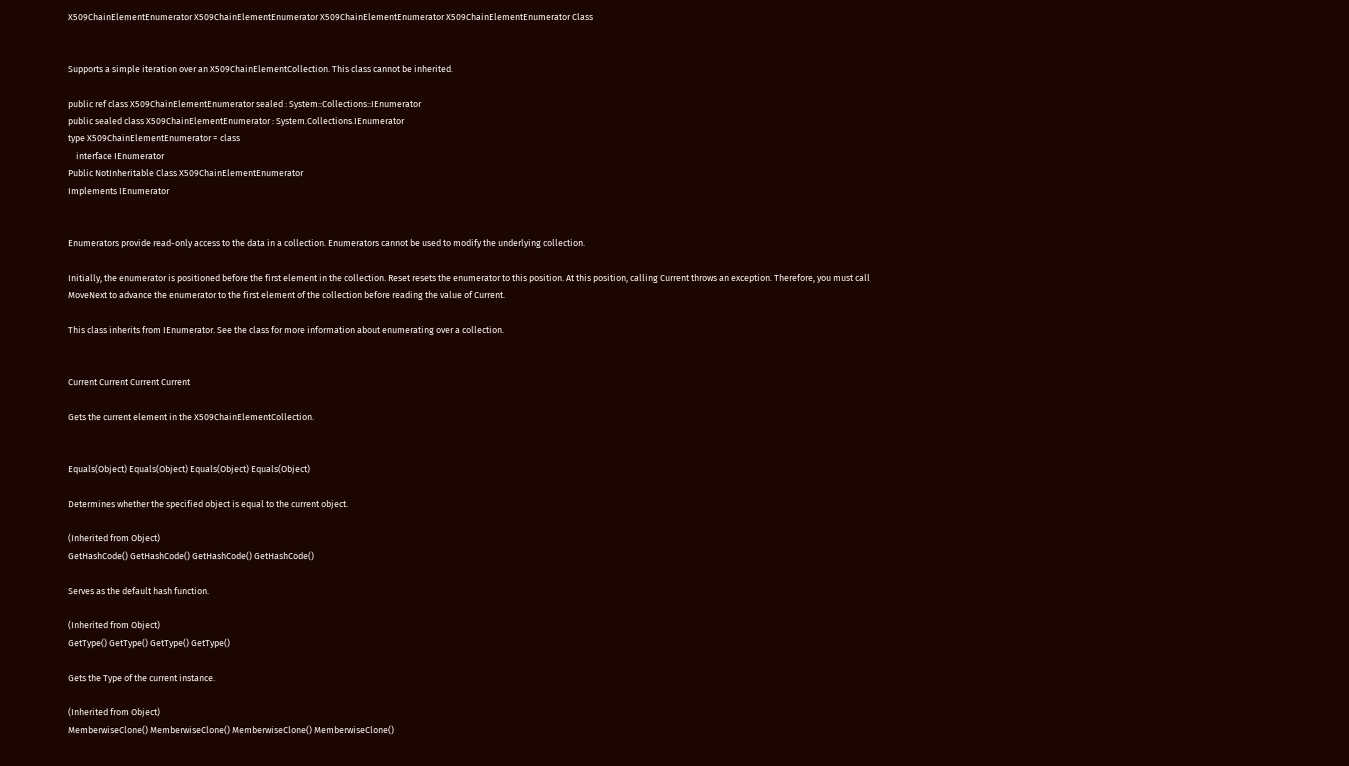X509ChainElementEnumerator X509ChainElementEnumerator X509ChainElementEnumerator X509ChainElementEnumerator Class


Supports a simple iteration over an X509ChainElementCollection. This class cannot be inherited.

public ref class X509ChainElementEnumerator sealed : System::Collections::IEnumerator
public sealed class X509ChainElementEnumerator : System.Collections.IEnumerator
type X509ChainElementEnumerator = class
    interface IEnumerator
Public NotInheritable Class X509ChainElementEnumerator
Implements IEnumerator


Enumerators provide read-only access to the data in a collection. Enumerators cannot be used to modify the underlying collection.

Initially, the enumerator is positioned before the first element in the collection. Reset resets the enumerator to this position. At this position, calling Current throws an exception. Therefore, you must call MoveNext to advance the enumerator to the first element of the collection before reading the value of Current.

This class inherits from IEnumerator. See the class for more information about enumerating over a collection.


Current Current Current Current

Gets the current element in the X509ChainElementCollection.


Equals(Object) Equals(Object) Equals(Object) Equals(Object)

Determines whether the specified object is equal to the current object.

(Inherited from Object)
GetHashCode() GetHashCode() GetHashCode() GetHashCode()

Serves as the default hash function.

(Inherited from Object)
GetType() GetType() GetType() GetType()

Gets the Type of the current instance.

(Inherited from Object)
MemberwiseClone() MemberwiseClone() MemberwiseClone() MemberwiseClone()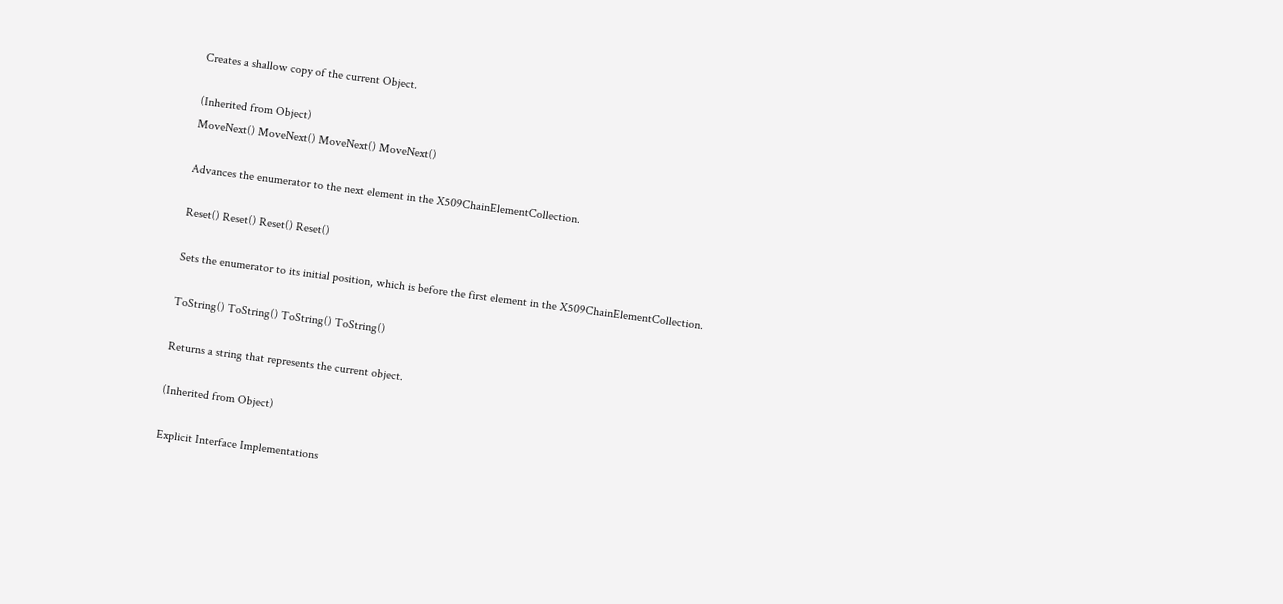Creates a shallow copy of the current Object.

(Inherited from Object)
MoveNext() MoveNext() MoveNext() MoveNext()

Advances the enumerator to the next element in the X509ChainElementCollection.

Reset() Reset() Reset() Reset()

Sets the enumerator to its initial position, which is before the first element in the X509ChainElementCollection.

ToString() ToString() ToString() ToString()

Returns a string that represents the current object.

(Inherited from Object)

Explicit Interface Implementations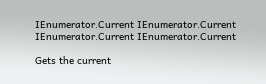IEnumerator.Current IEnumerator.Current IEnumerator.Current IEnumerator.Current

Gets the current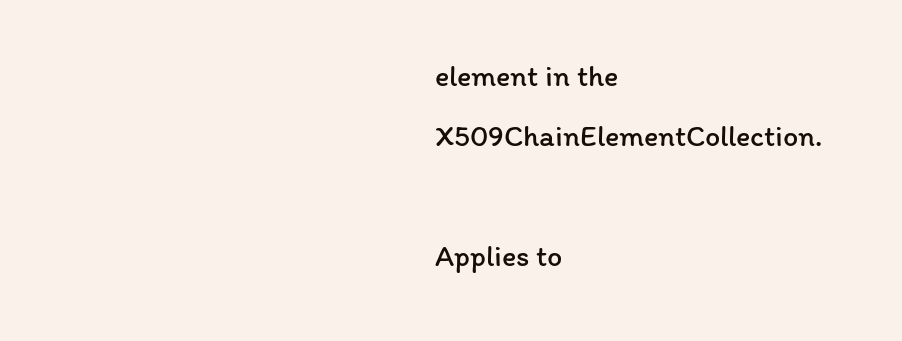element in the X509ChainElementCollection.

Applies to